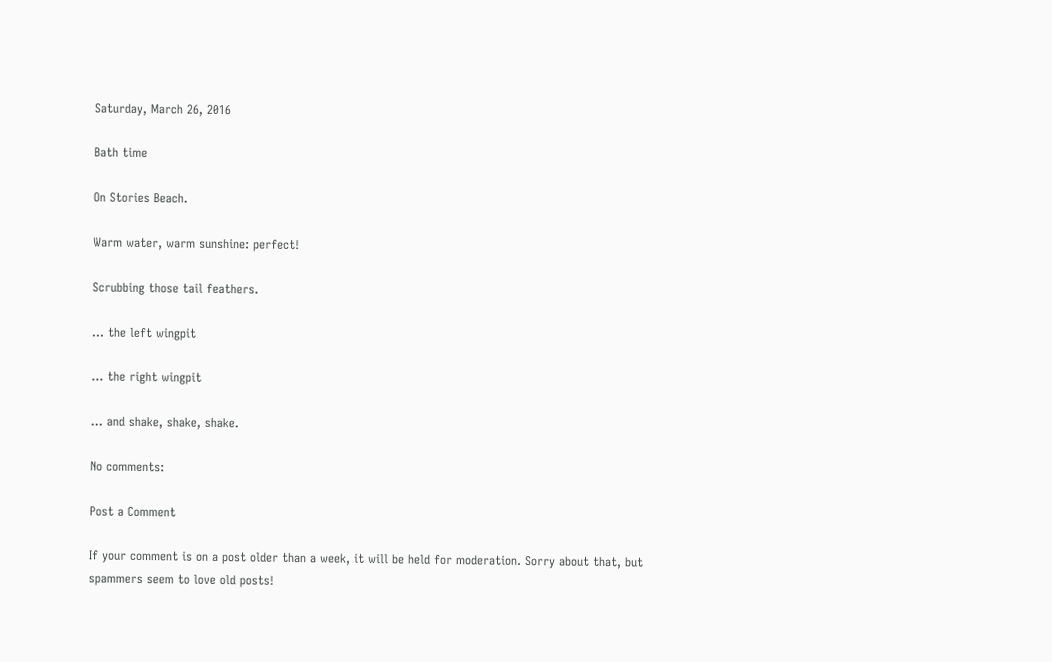Saturday, March 26, 2016

Bath time

On Stories Beach.

Warm water, warm sunshine: perfect!

Scrubbing those tail feathers.

... the left wingpit

... the right wingpit

... and shake, shake, shake.

No comments:

Post a Comment

If your comment is on a post older than a week, it will be held for moderation. Sorry about that, but spammers seem to love old posts!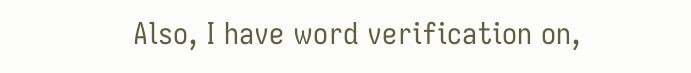Also, I have word verification on,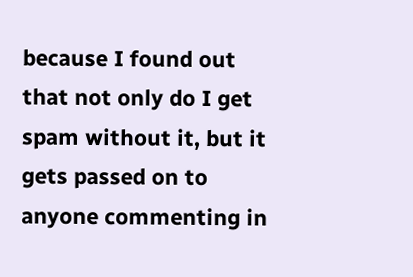because I found out that not only do I get spam without it, but it gets passed on to anyone commenting in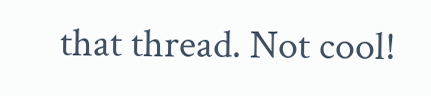that thread. Not cool!